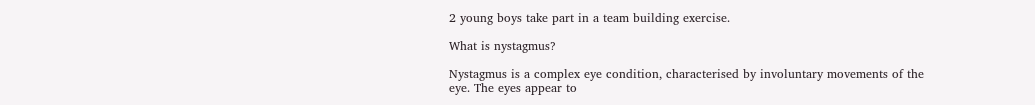2 young boys take part in a team building exercise.

What is nystagmus?

Nystagmus is a complex eye condition, characterised by involuntary movements of the eye. The eyes appear to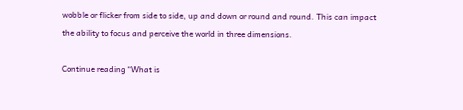wobble or flicker from side to side, up and down or round and round. This can impact the ability to focus and perceive the world in three dimensions.

Continue reading “What is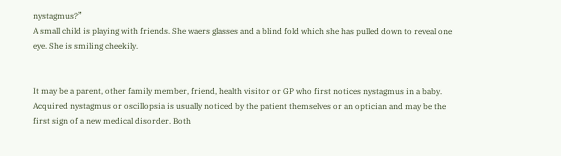nystagmus?”
A small child is playing with friends. She waers glasses and a blind fold which she has pulled down to reveal one eye. She is smiling cheekily.


It may be a parent, other family member, friend, health visitor or GP who first notices nystagmus in a baby. Acquired nystagmus or oscillopsia is usually noticed by the patient themselves or an optician and may be the first sign of a new medical disorder. Both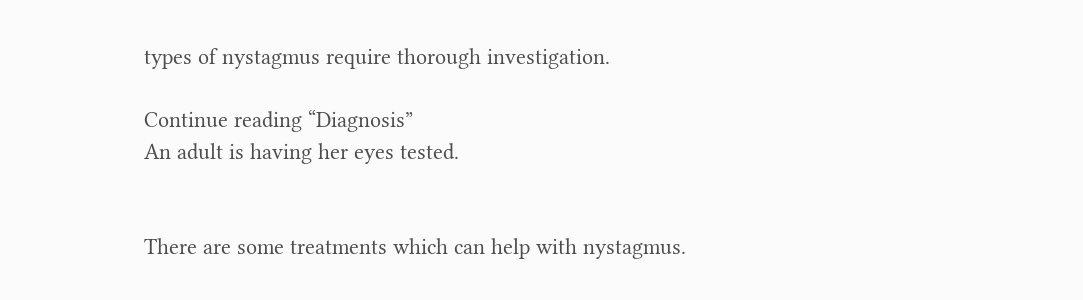types of nystagmus require thorough investigation.

Continue reading “Diagnosis”
An adult is having her eyes tested.


There are some treatments which can help with nystagmus.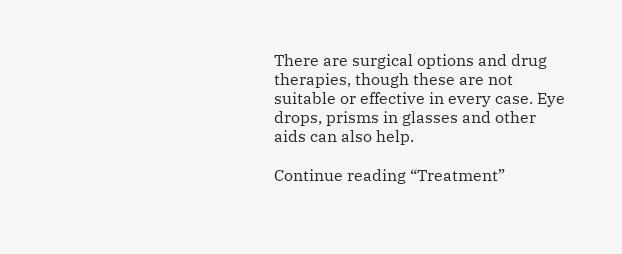There are surgical options and drug therapies, though these are not suitable or effective in every case. Eye drops, prisms in glasses and other aids can also help.

Continue reading “Treatment”